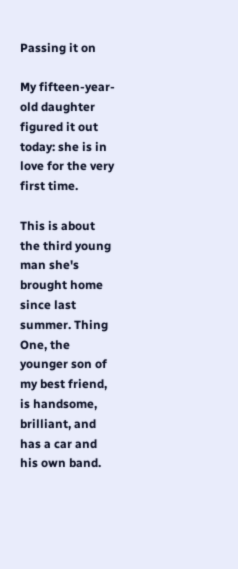Passing it on

My fifteen-year-old daughter figured it out today: she is in love for the very first time.

This is about the third young man she's brought home since last summer. Thing One, the younger son of my best friend, is handsome, brilliant, and has a car and his own band.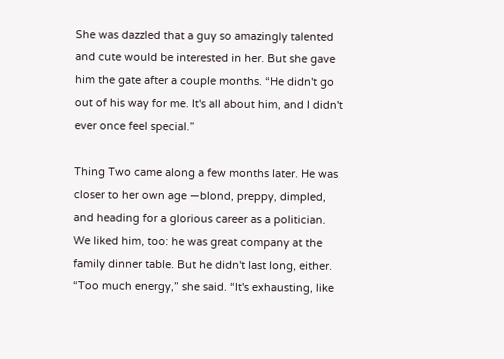She was dazzled that a guy so amazingly talented and cute would be interested in her. But she gave him the gate after a couple months. “He didn't go out of his way for me. It's all about him, and I didn't ever once feel special.”

Thing Two came along a few months later. He was closer to her own age —blond, preppy, dimpled, and heading for a glorious career as a politician. We liked him, too: he was great company at the family dinner table. But he didn't last long, either. “Too much energy,” she said. “It's exhausting, like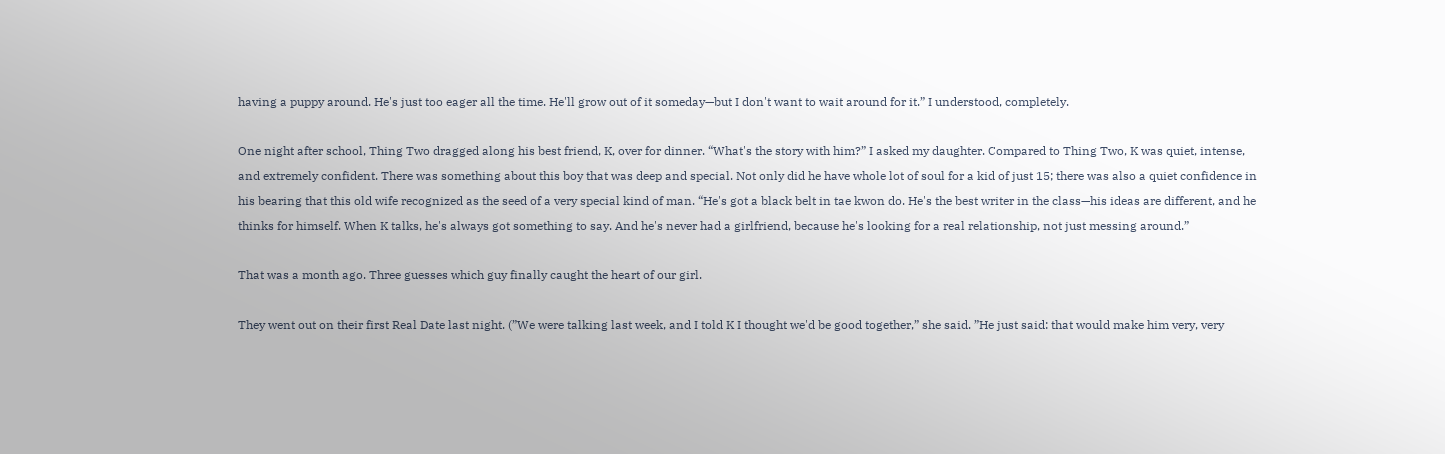having a puppy around. He's just too eager all the time. He'll grow out of it someday—but I don't want to wait around for it.” I understood, completely.

One night after school, Thing Two dragged along his best friend, K, over for dinner. “What's the story with him?” I asked my daughter. Compared to Thing Two, K was quiet, intense, and extremely confident. There was something about this boy that was deep and special. Not only did he have whole lot of soul for a kid of just 15; there was also a quiet confidence in his bearing that this old wife recognized as the seed of a very special kind of man. “He's got a black belt in tae kwon do. He's the best writer in the class—his ideas are different, and he thinks for himself. When K talks, he's always got something to say. And he's never had a girlfriend, because he's looking for a real relationship, not just messing around.”

That was a month ago. Three guesses which guy finally caught the heart of our girl.

They went out on their first Real Date last night. (”We were talking last week, and I told K I thought we'd be good together,” she said. ”He just said: that would make him very, very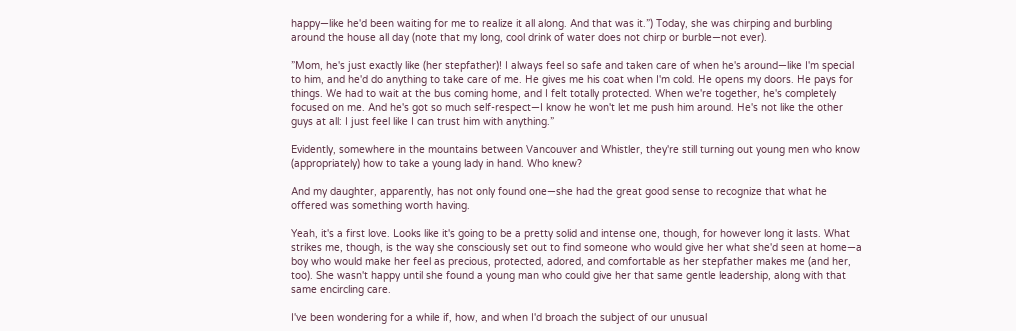happy—like he'd been waiting for me to realize it all along. And that was it.”) Today, she was chirping and burbling around the house all day (note that my long, cool drink of water does not chirp or burble—not ever).

”Mom, he's just exactly like (her stepfather)! I always feel so safe and taken care of when he's around—like I'm special to him, and he'd do anything to take care of me. He gives me his coat when I'm cold. He opens my doors. He pays for things. We had to wait at the bus coming home, and I felt totally protected. When we're together, he's completely focused on me. And he's got so much self-respect—I know he won't let me push him around. He's not like the other guys at all: I just feel like I can trust him with anything.”

Evidently, somewhere in the mountains between Vancouver and Whistler, they're still turning out young men who know (appropriately) how to take a young lady in hand. Who knew?

And my daughter, apparently, has not only found one—she had the great good sense to recognize that what he offered was something worth having.

Yeah, it's a first love. Looks like it's going to be a pretty solid and intense one, though, for however long it lasts. What strikes me, though, is the way she consciously set out to find someone who would give her what she'd seen at home—a boy who would make her feel as precious, protected, adored, and comfortable as her stepfather makes me (and her, too). She wasn't happy until she found a young man who could give her that same gentle leadership, along with that same encircling care.

I've been wondering for a while if, how, and when I'd broach the subject of our unusual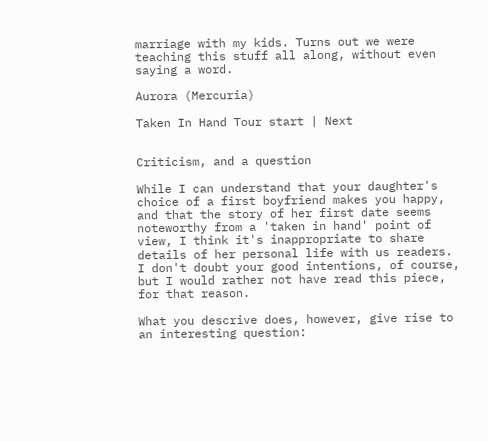marriage with my kids. Turns out we were teaching this stuff all along, without even saying a word.

Aurora (Mercuria)

Taken In Hand Tour start | Next


Criticism, and a question

While I can understand that your daughter's choice of a first boyfriend makes you happy, and that the story of her first date seems noteworthy from a 'taken in hand' point of view, I think it's inappropriate to share details of her personal life with us readers. I don't doubt your good intentions, of course, but I would rather not have read this piece, for that reason.

What you descrive does, however, give rise to an interesting question: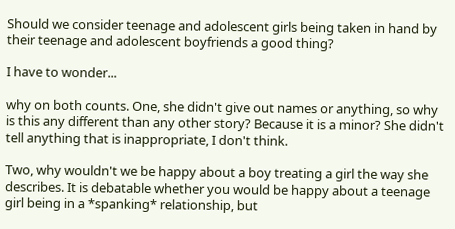Should we consider teenage and adolescent girls being taken in hand by their teenage and adolescent boyfriends a good thing?

I have to wonder...

why on both counts. One, she didn't give out names or anything, so why is this any different than any other story? Because it is a minor? She didn't tell anything that is inappropriate, I don't think.

Two, why wouldn't we be happy about a boy treating a girl the way she describes. It is debatable whether you would be happy about a teenage girl being in a *spanking* relationship, but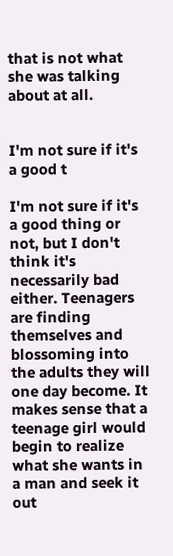that is not what she was talking about at all.


I'm not sure if it's a good t

I'm not sure if it's a good thing or not, but I don't think it's necessarily bad either. Teenagers are finding themselves and blossoming into the adults they will one day become. It makes sense that a teenage girl would begin to realize what she wants in a man and seek it out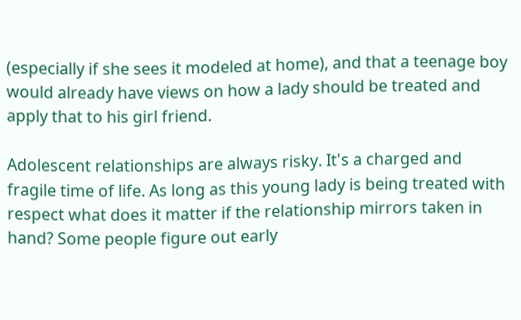(especially if she sees it modeled at home), and that a teenage boy would already have views on how a lady should be treated and apply that to his girl friend.

Adolescent relationships are always risky. It's a charged and fragile time of life. As long as this young lady is being treated with respect what does it matter if the relationship mirrors taken in hand? Some people figure out early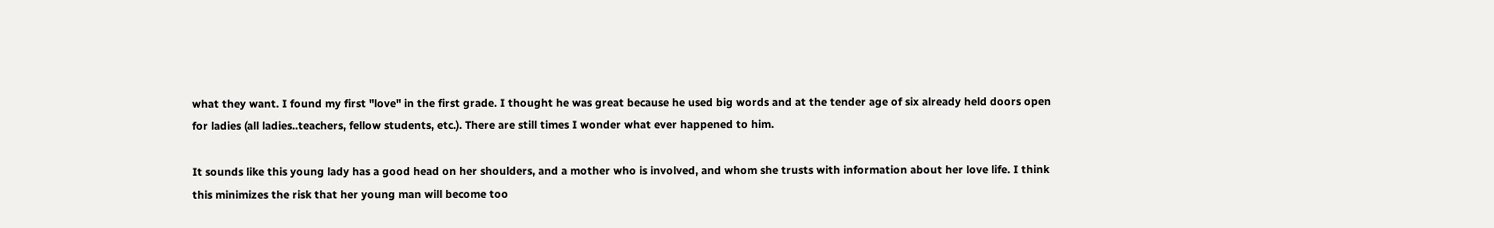what they want. I found my first "love" in the first grade. I thought he was great because he used big words and at the tender age of six already held doors open for ladies (all ladies..teachers, fellow students, etc.). There are still times I wonder what ever happened to him.

It sounds like this young lady has a good head on her shoulders, and a mother who is involved, and whom she trusts with information about her love life. I think this minimizes the risk that her young man will become too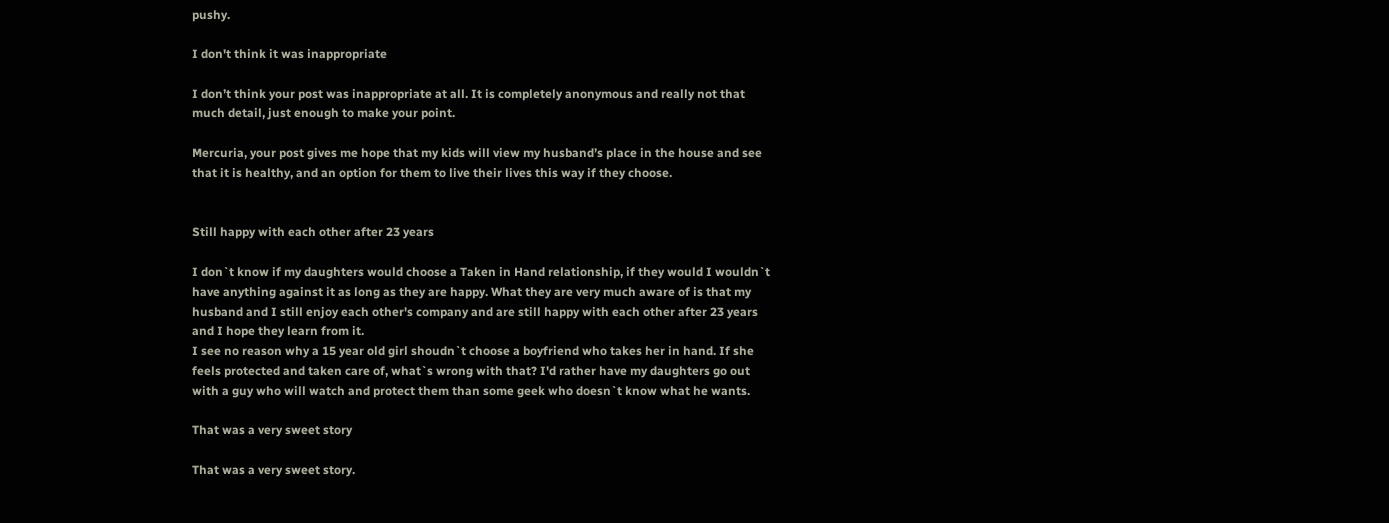pushy.

I don't think it was inappropriate

I don’t think your post was inappropriate at all. It is completely anonymous and really not that much detail, just enough to make your point.

Mercuria, your post gives me hope that my kids will view my husband’s place in the house and see that it is healthy, and an option for them to live their lives this way if they choose.


Still happy with each other after 23 years

I don`t know if my daughters would choose a Taken in Hand relationship, if they would I wouldn`t have anything against it as long as they are happy. What they are very much aware of is that my husband and I still enjoy each other's company and are still happy with each other after 23 years and I hope they learn from it.
I see no reason why a 15 year old girl shoudn`t choose a boyfriend who takes her in hand. If she feels protected and taken care of, what`s wrong with that? I'd rather have my daughters go out with a guy who will watch and protect them than some geek who doesn`t know what he wants.

That was a very sweet story

That was a very sweet story.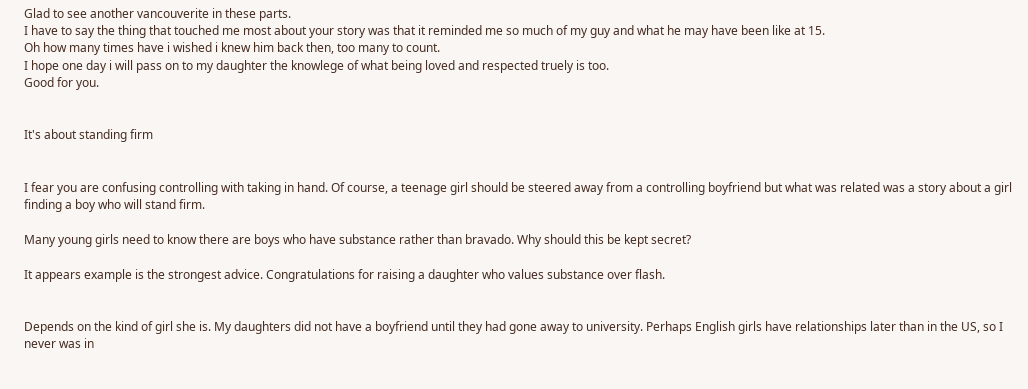Glad to see another vancouverite in these parts.
I have to say the thing that touched me most about your story was that it reminded me so much of my guy and what he may have been like at 15.
Oh how many times have i wished i knew him back then, too many to count.
I hope one day i will pass on to my daughter the knowlege of what being loved and respected truely is too.
Good for you.


It's about standing firm


I fear you are confusing controlling with taking in hand. Of course, a teenage girl should be steered away from a controlling boyfriend but what was related was a story about a girl finding a boy who will stand firm.

Many young girls need to know there are boys who have substance rather than bravado. Why should this be kept secret?

It appears example is the strongest advice. Congratulations for raising a daughter who values substance over flash.


Depends on the kind of girl she is. My daughters did not have a boyfriend until they had gone away to university. Perhaps English girls have relationships later than in the US, so I never was in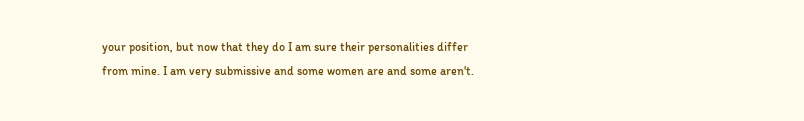your position, but now that they do I am sure their personalities differ from mine. I am very submissive and some women are and some aren't.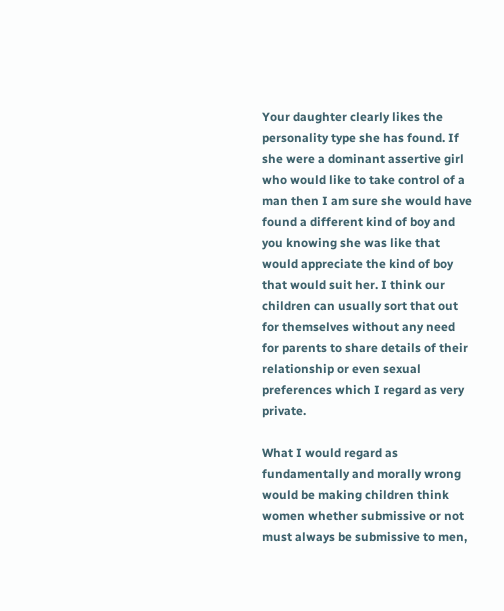Your daughter clearly likes the personality type she has found. If she were a dominant assertive girl who would like to take control of a man then I am sure she would have found a different kind of boy and you knowing she was like that would appreciate the kind of boy that would suit her. I think our children can usually sort that out for themselves without any need for parents to share details of their relationship or even sexual preferences which I regard as very private.

What I would regard as fundamentally and morally wrong would be making children think women whether submissive or not must always be submissive to men,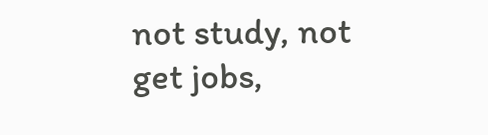not study, not get jobs,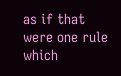as if that were one rule which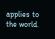applies to the world.